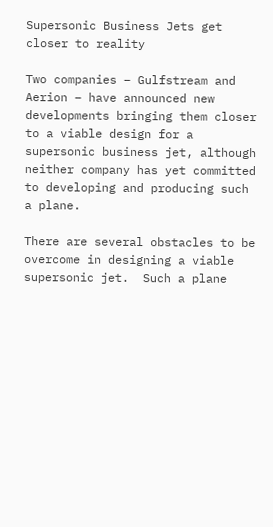Supersonic Business Jets get closer to reality

Two companies – Gulfstream and Aerion – have announced new developments bringing them closer to a viable design for a supersonic business jet, although neither company has yet committed to developing and producing such a plane.

There are several obstacles to be overcome in designing a viable supersonic jet.  Such a plane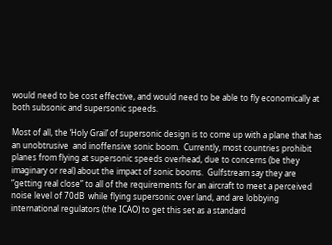would need to be cost effective, and would need to be able to fly economically at both subsonic and supersonic speeds.

Most of all, the ‘Holy Grail’ of supersonic design is to come up with a plane that has an unobtrusive  and inoffensive sonic boom.  Currently, most countries prohibit planes from flying at supersonic speeds overhead, due to concerns (be they imaginary or real) about the impact of sonic booms.  Gulfstream say they are “getting real close” to all of the requirements for an aircraft to meet a perceived noise level of 70dB  while flying supersonic over land, and are lobbying international regulators (the ICAO) to get this set as a standard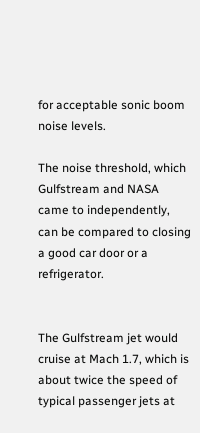for acceptable sonic boom noise levels.

The noise threshold, which Gulfstream and NASA came to independently, can be compared to closing a good car door or a refrigerator.


The Gulfstream jet would cruise at Mach 1.7, which is about twice the speed of typical passenger jets at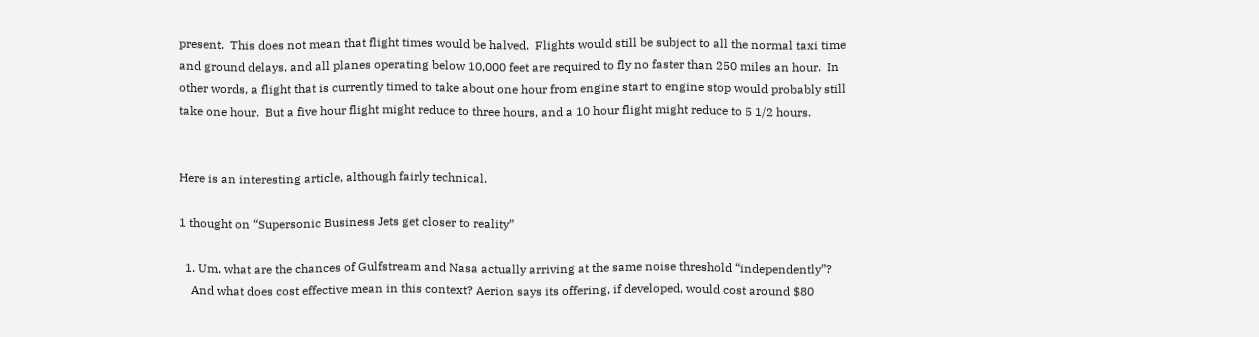present.  This does not mean that flight times would be halved.  Flights would still be subject to all the normal taxi time and ground delays, and all planes operating below 10,000 feet are required to fly no faster than 250 miles an hour.  In other words, a flight that is currently timed to take about one hour from engine start to engine stop would probably still take one hour.  But a five hour flight might reduce to three hours, and a 10 hour flight might reduce to 5 1/2 hours.


Here is an interesting article, although fairly technical.

1 thought on “Supersonic Business Jets get closer to reality”

  1. Um, what are the chances of Gulfstream and Nasa actually arriving at the same noise threshold “independently”?
    And what does cost effective mean in this context? Aerion says its offering, if developed, would cost around $80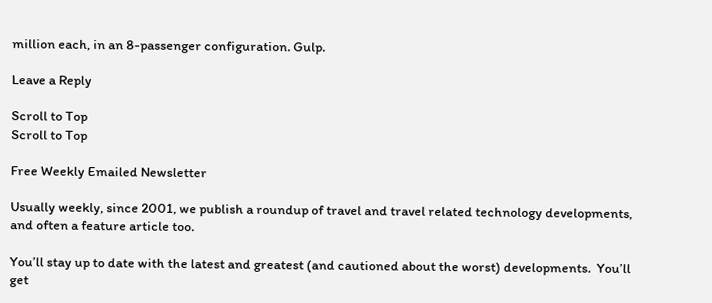million each, in an 8-passenger configuration. Gulp.

Leave a Reply

Scroll to Top
Scroll to Top

Free Weekly Emailed Newsletter

Usually weekly, since 2001, we publish a roundup of travel and travel related technology developments, and often a feature article too.

You’ll stay up to date with the latest and greatest (and cautioned about the worst) developments.  You’ll get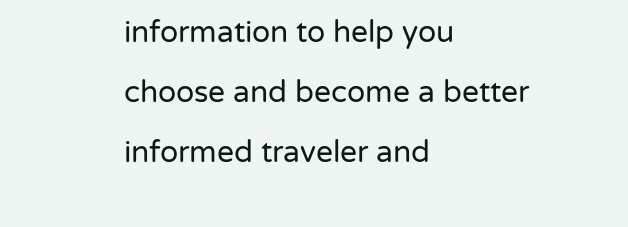information to help you choose and become a better informed traveler and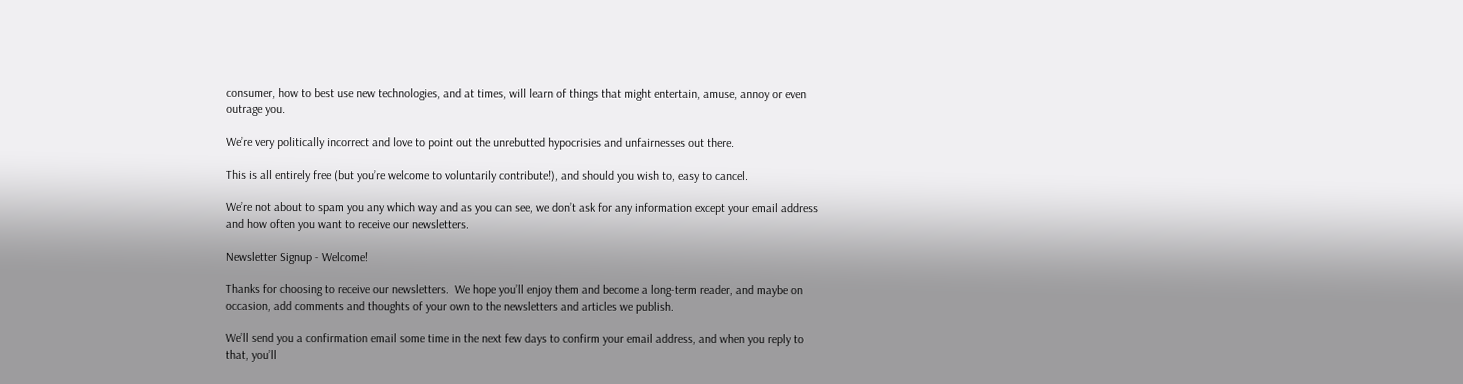consumer, how to best use new technologies, and at times, will learn of things that might entertain, amuse, annoy or even outrage you.

We’re very politically incorrect and love to point out the unrebutted hypocrisies and unfairnesses out there.

This is all entirely free (but you’re welcome to voluntarily contribute!), and should you wish to, easy to cancel.

We’re not about to spam you any which way and as you can see, we don’t ask for any information except your email address and how often you want to receive our newsletters.

Newsletter Signup - Welcome!

Thanks for choosing to receive our newsletters.  We hope you’ll enjoy them and become a long-term reader, and maybe on occasion, add comments and thoughts of your own to the newsletters and articles we publish.

We’ll send you a confirmation email some time in the next few days to confirm your email address, and when you reply to that, you’ll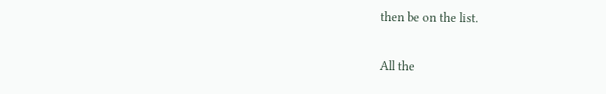then be on the list.

All the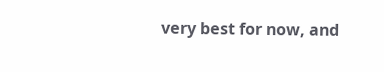very best for now, and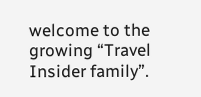welcome to the growing “Travel Insider family”.